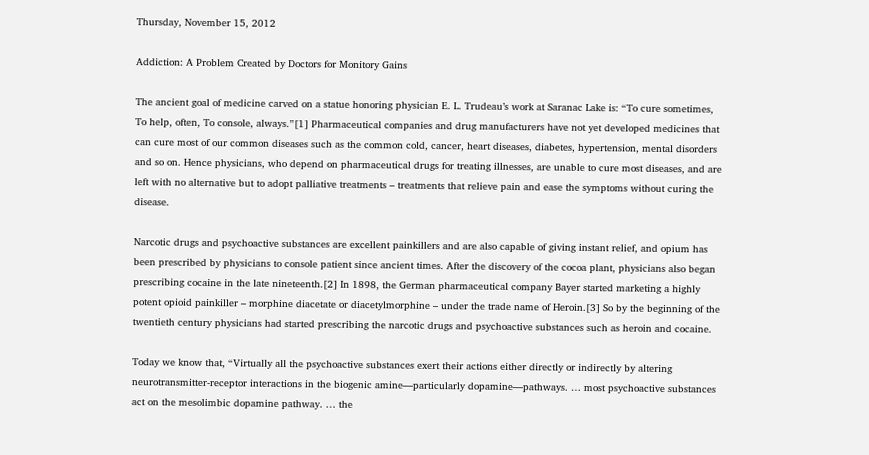Thursday, November 15, 2012

Addiction: A Problem Created by Doctors for Monitory Gains

The ancient goal of medicine carved on a statue honoring physician E. L. Trudeau’s work at Saranac Lake is: “To cure sometimes, To help, often, To console, always.”[1] Pharmaceutical companies and drug manufacturers have not yet developed medicines that can cure most of our common diseases such as the common cold, cancer, heart diseases, diabetes, hypertension, mental disorders and so on. Hence physicians, who depend on pharmaceutical drugs for treating illnesses, are unable to cure most diseases, and are left with no alternative but to adopt palliative treatments – treatments that relieve pain and ease the symptoms without curing the disease.

Narcotic drugs and psychoactive substances are excellent painkillers and are also capable of giving instant relief, and opium has been prescribed by physicians to console patient since ancient times. After the discovery of the cocoa plant, physicians also began prescribing cocaine in the late nineteenth.[2] In 1898, the German pharmaceutical company Bayer started marketing a highly potent opioid painkiller – morphine diacetate or diacetylmorphine – under the trade name of Heroin.[3] So by the beginning of the twentieth century physicians had started prescribing the narcotic drugs and psychoactive substances such as heroin and cocaine.

Today we know that, “Virtually all the psychoactive substances exert their actions either directly or indirectly by altering neurotransmitter-receptor interactions in the biogenic amine—particularly dopamine—pathways. … most psychoactive substances act on the mesolimbic dopamine pathway. … the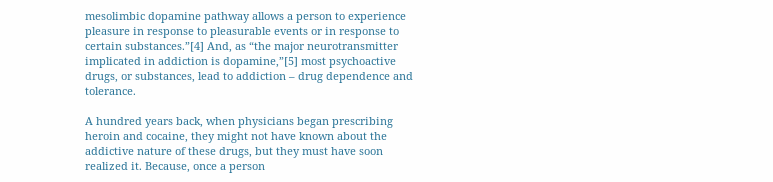mesolimbic dopamine pathway allows a person to experience pleasure in response to pleasurable events or in response to certain substances.”[4] And, as “the major neurotransmitter implicated in addiction is dopamine,”[5] most psychoactive drugs, or substances, lead to addiction – drug dependence and tolerance.

A hundred years back, when physicians began prescribing heroin and cocaine, they might not have known about the addictive nature of these drugs, but they must have soon realized it. Because, once a person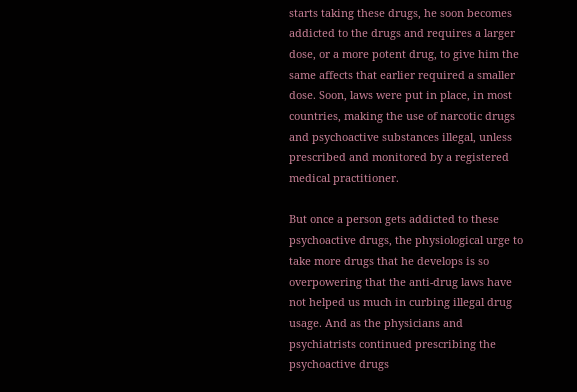starts taking these drugs, he soon becomes addicted to the drugs and requires a larger dose, or a more potent drug, to give him the same affects that earlier required a smaller dose. Soon, laws were put in place, in most countries, making the use of narcotic drugs and psychoactive substances illegal, unless prescribed and monitored by a registered medical practitioner.

But once a person gets addicted to these psychoactive drugs, the physiological urge to take more drugs that he develops is so overpowering that the anti-drug laws have not helped us much in curbing illegal drug usage. And as the physicians and psychiatrists continued prescribing the psychoactive drugs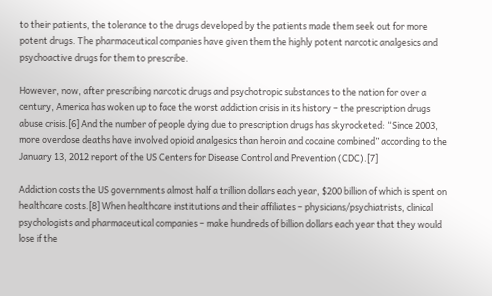to their patients, the tolerance to the drugs developed by the patients made them seek out for more potent drugs. The pharmaceutical companies have given them the highly potent narcotic analgesics and psychoactive drugs for them to prescribe.

However, now, after prescribing narcotic drugs and psychotropic substances to the nation for over a century, America has woken up to face the worst addiction crisis in its history – the prescription drugs abuse crisis.[6] And the number of people dying due to prescription drugs has skyrocketed: “Since 2003, more overdose deaths have involved opioid analgesics than heroin and cocaine combined” according to the January 13, 2012 report of the US Centers for Disease Control and Prevention (CDC).[7]

Addiction costs the US governments almost half a trillion dollars each year, $200 billion of which is spent on healthcare costs.[8] When healthcare institutions and their affiliates – physicians/psychiatrists, clinical psychologists and pharmaceutical companies – make hundreds of billion dollars each year that they would lose if the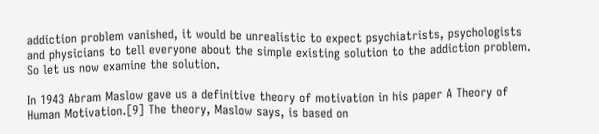addiction problem vanished, it would be unrealistic to expect psychiatrists, psychologists and physicians to tell everyone about the simple existing solution to the addiction problem. So let us now examine the solution.

In 1943 Abram Maslow gave us a definitive theory of motivation in his paper A Theory of Human Motivation.[9] The theory, Maslow says, is based on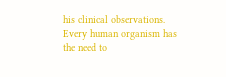his clinical observations. Every human organism has the need to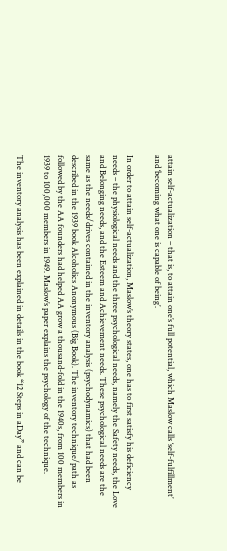attain self-actualization – that is, to attain one’s full potential, which Maslow calls ‘self-fulfillment’ and ‘becoming what one is capable of being’.

In order to attain self-actualization, Maslow’s theory states, one has to first satisfy his deficiency needs – the physiological needs and the three psychological needs, namely the Safety needs, the Love and Belonging needs, and the Esteem and Achievement needs. These psychological needs are the same as the needs/drives contained in the inventory analysis (psychodynamics) that had been described in the 1939 book Alcoholics Anonymous (Big Book). The inventory technique/path as followed by the AA founders had helped AA grow a thousand-fold in the 1940s, from 100 members in 1939 to 100,000 members in 1949. Maslow’s paper explains the psychology of the technique.

The inventory analysis has been explained in details in the book “12 Steps in aDay” and can be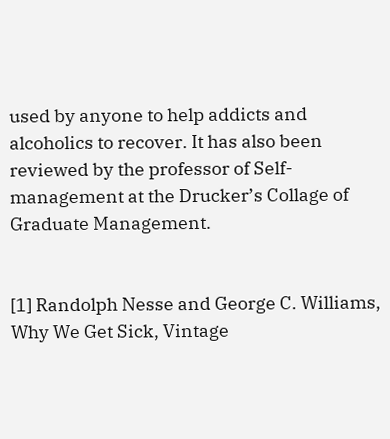used by anyone to help addicts and alcoholics to recover. It has also been reviewed by the professor of Self-management at the Drucker’s Collage of Graduate Management.


[1] Randolph Nesse and George C. Williams, Why We Get Sick, Vintage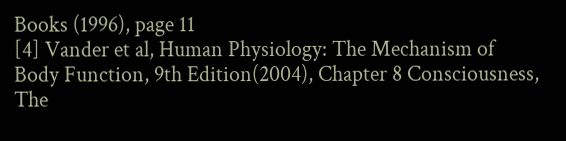Books (1996), page 11
[4] Vander et al, Human Physiology: The Mechanism of Body Function, 9th Edition(2004), Chapter 8 Consciousness, The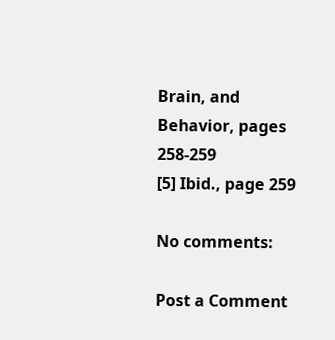Brain, and Behavior, pages 258-259
[5] Ibid., page 259

No comments:

Post a Comment